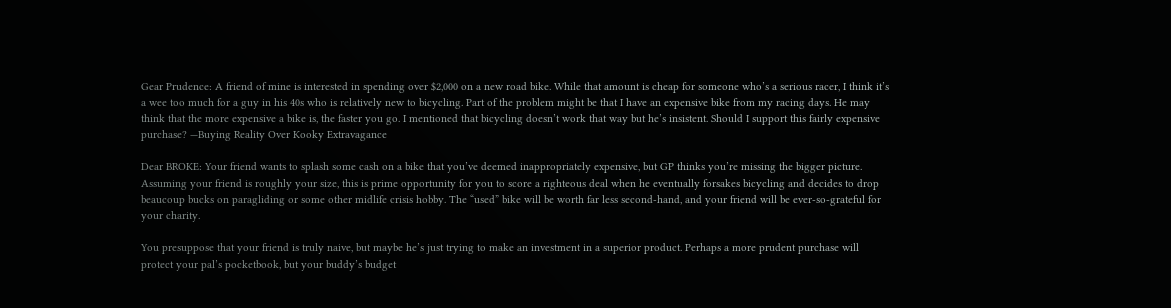Gear Prudence: A friend of mine is interested in spending over $2,000 on a new road bike. While that amount is cheap for someone who’s a serious racer, I think it’s a wee too much for a guy in his 40s who is relatively new to bicycling. Part of the problem might be that I have an expensive bike from my racing days. He may think that the more expensive a bike is, the faster you go. I mentioned that bicycling doesn’t work that way but he’s insistent. Should I support this fairly expensive purchase? —Buying Reality Over Kooky Extravagance

Dear BROKE: Your friend wants to splash some cash on a bike that you’ve deemed inappropriately expensive, but GP thinks you’re missing the bigger picture. Assuming your friend is roughly your size, this is prime opportunity for you to score a righteous deal when he eventually forsakes bicycling and decides to drop beaucoup bucks on paragliding or some other midlife crisis hobby. The “used” bike will be worth far less second-hand, and your friend will be ever-so-grateful for your charity.

You presuppose that your friend is truly naive, but maybe he’s just trying to make an investment in a superior product. Perhaps a more prudent purchase will protect your pal’s pocketbook, but your buddy’s budget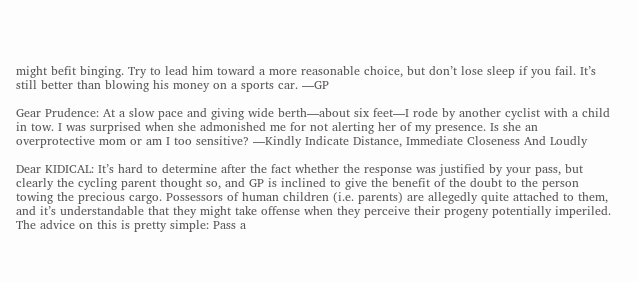might befit binging. Try to lead him toward a more reasonable choice, but don’t lose sleep if you fail. It’s still better than blowing his money on a sports car. —GP

Gear Prudence: At a slow pace and giving wide berth—about six feet—I rode by another cyclist with a child in tow. I was surprised when she admonished me for not alerting her of my presence. Is she an overprotective mom or am I too sensitive? —Kindly Indicate Distance, Immediate Closeness And Loudly

Dear KIDICAL: It’s hard to determine after the fact whether the response was justified by your pass, but clearly the cycling parent thought so, and GP is inclined to give the benefit of the doubt to the person towing the precious cargo. Possessors of human children (i.e. parents) are allegedly quite attached to them, and it’s understandable that they might take offense when they perceive their progeny potentially imperiled. The advice on this is pretty simple: Pass a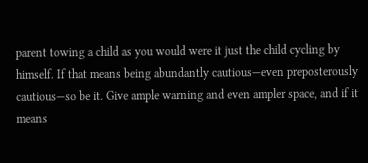parent towing a child as you would were it just the child cycling by himself. If that means being abundantly cautious—even preposterously cautious—so be it. Give ample warning and even ampler space, and if it means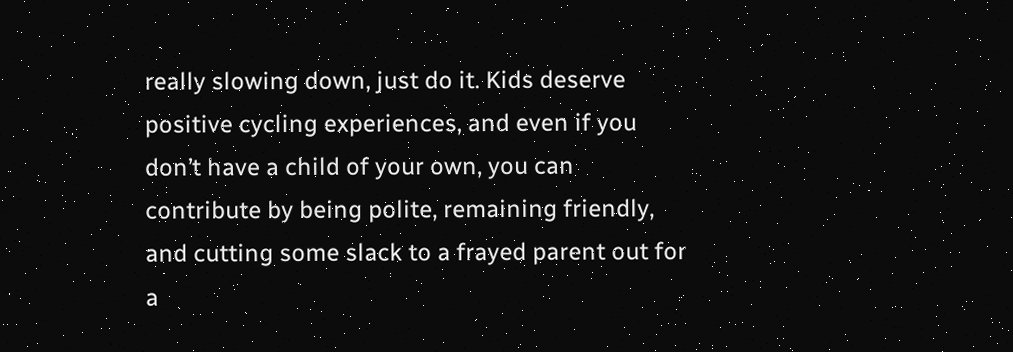really slowing down, just do it. Kids deserve positive cycling experiences, and even if you don’t have a child of your own, you can contribute by being polite, remaining friendly, and cutting some slack to a frayed parent out for a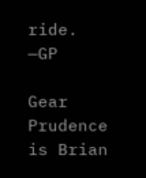ride. —GP

Gear Prudence is Brian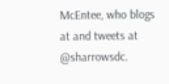McEntee, who blogs at and tweets at @sharrowsdc.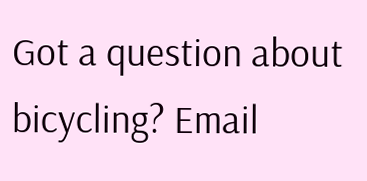Got a question about bicycling? Email